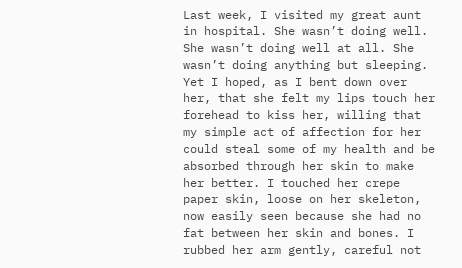Last week, I visited my great aunt in hospital. She wasn’t doing well. She wasn’t doing well at all. She wasn’t doing anything but sleeping. Yet I hoped, as I bent down over her, that she felt my lips touch her forehead to kiss her, willing that my simple act of affection for her could steal some of my health and be absorbed through her skin to make her better. I touched her crepe paper skin, loose on her skeleton, now easily seen because she had no fat between her skin and bones. I rubbed her arm gently, careful not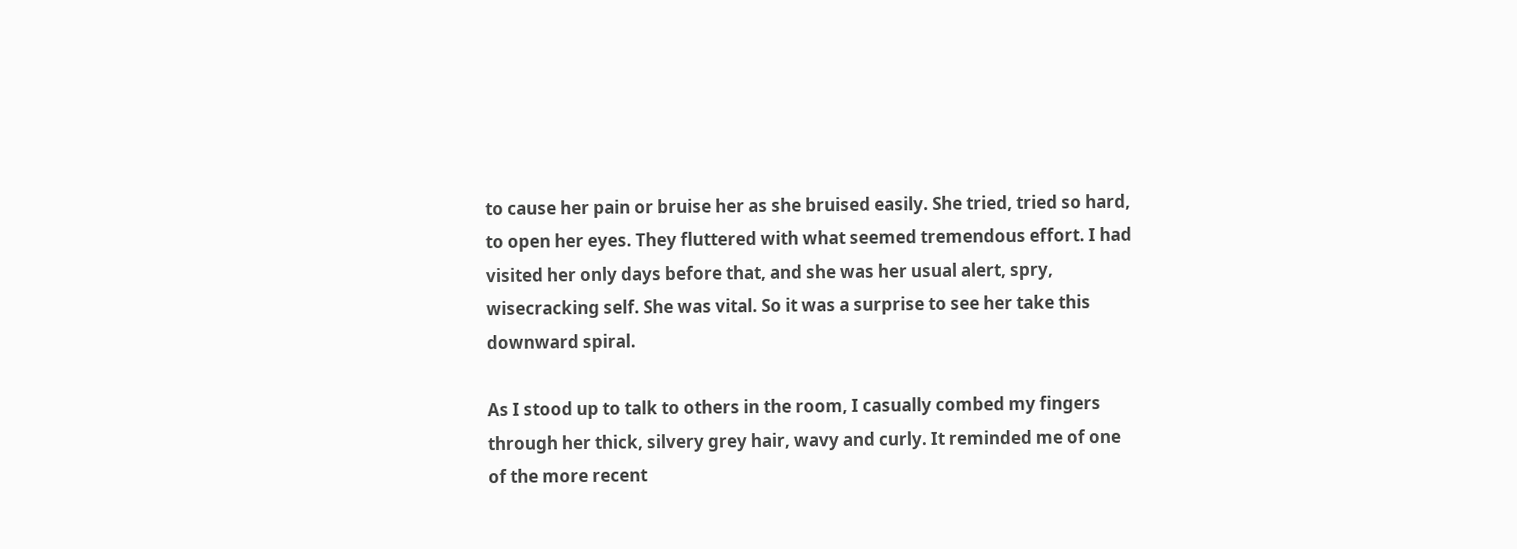to cause her pain or bruise her as she bruised easily. She tried, tried so hard, to open her eyes. They fluttered with what seemed tremendous effort. I had visited her only days before that, and she was her usual alert, spry, wisecracking self. She was vital. So it was a surprise to see her take this downward spiral.

As I stood up to talk to others in the room, I casually combed my fingers through her thick, silvery grey hair, wavy and curly. It reminded me of one of the more recent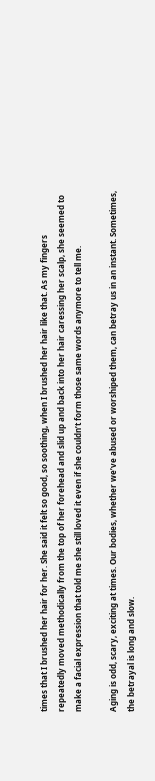times that I brushed her hair for her. She said it felt so good, so soothing, when I brushed her hair like that. As my fingers repeatedly moved methodically from the top of her forehead and slid up and back into her hair caressing her scalp, she seemed to make a facial expression that told me she still loved it even if she couldn’t form those same words anymore to tell me.

Aging is odd, scary, exciting at times. Our bodies, whether we’ve abused or worshiped them, can betray us in an instant. Sometimes, the betrayal is long and slow.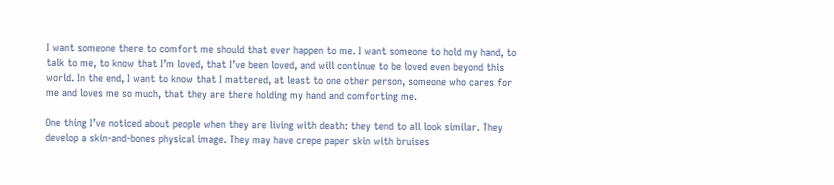I want someone there to comfort me should that ever happen to me. I want someone to hold my hand, to talk to me, to know that I’m loved, that I’ve been loved, and will continue to be loved even beyond this world. In the end, I want to know that I mattered, at least to one other person, someone who cares for me and loves me so much, that they are there holding my hand and comforting me.

One thing I’ve noticed about people when they are living with death: they tend to all look similar. They develop a skin-and-bones physical image. They may have crepe paper skin with bruises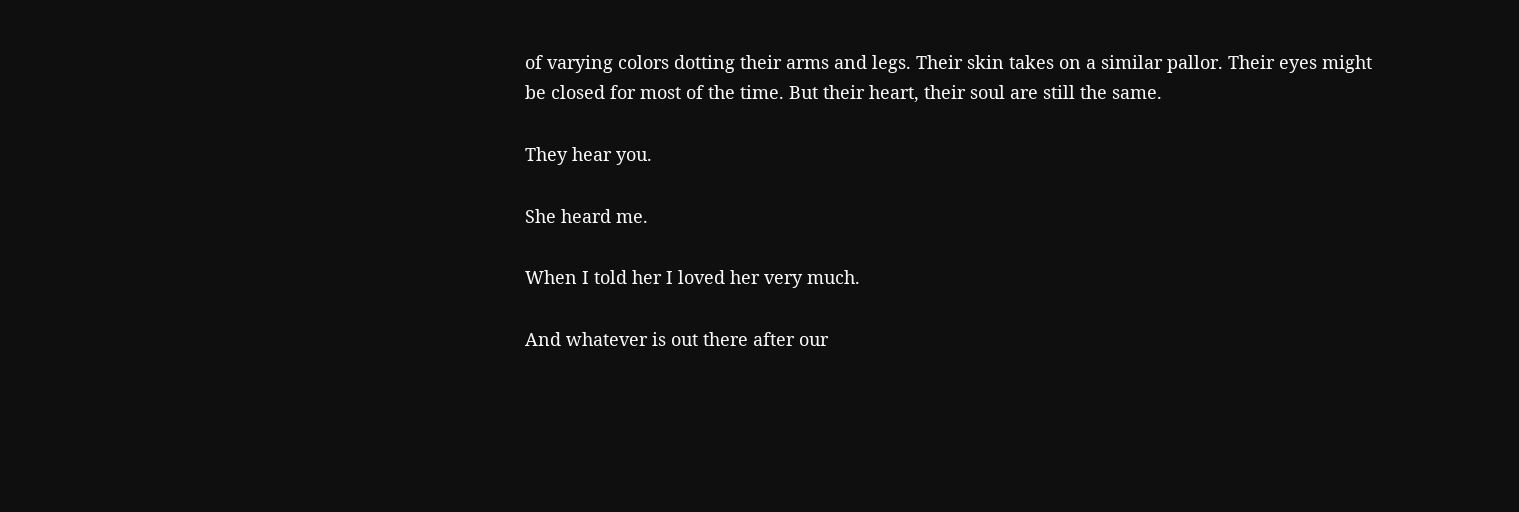of varying colors dotting their arms and legs. Their skin takes on a similar pallor. Their eyes might be closed for most of the time. But their heart, their soul are still the same.

They hear you.

She heard me.

When I told her I loved her very much.

And whatever is out there after our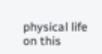physical life on this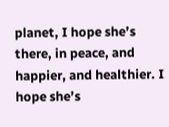planet, I hope she’s there, in peace, and happier, and healthier. I hope she’s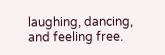laughing, dancing, and feeling free.